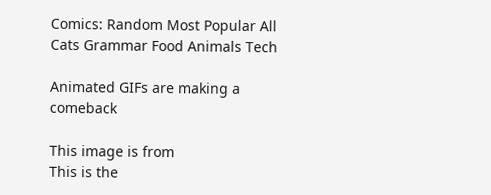Comics: Random Most Popular All Cats Grammar Food Animals Tech

Animated GIFs are making a comeback

This image is from
This is the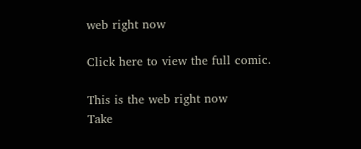web right now

Click here to view the full comic.

This is the web right now
Take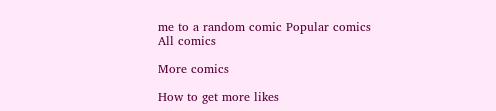me to a random comic Popular comics All comics

More comics

How to get more likes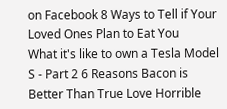on Facebook 8 Ways to Tell if Your Loved Ones Plan to Eat You
What it's like to own a Tesla Model S - Part 2 6 Reasons Bacon is Better Than True Love Horrible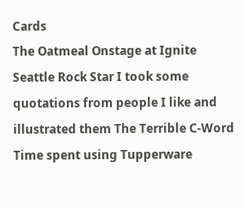Cards
The Oatmeal Onstage at Ignite Seattle Rock Star I took some quotations from people I like and illustrated them The Terrible C-Word
Time spent using Tupperware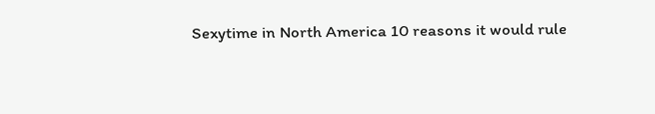Sexytime in North America 10 reasons it would rule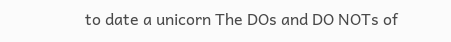to date a unicorn The DOs and DO NOTs of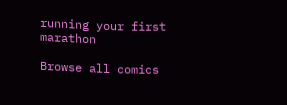running your first marathon

Browse all comics